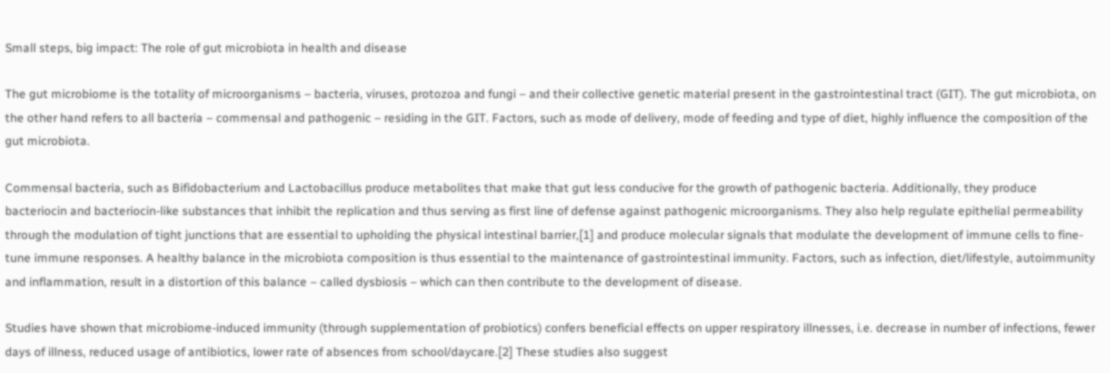Small steps, big impact: The role of gut microbiota in health and disease

The gut microbiome is the totality of microorganisms – bacteria, viruses, protozoa and fungi – and their collective genetic material present in the gastrointestinal tract (GIT). The gut microbiota, on the other hand refers to all bacteria – commensal and pathogenic – residing in the GIT. Factors, such as mode of delivery, mode of feeding and type of diet, highly influence the composition of the gut microbiota.

Commensal bacteria, such as Bifidobacterium and Lactobacillus produce metabolites that make that gut less conducive for the growth of pathogenic bacteria. Additionally, they produce bacteriocin and bacteriocin-like substances that inhibit the replication and thus serving as first line of defense against pathogenic microorganisms. They also help regulate epithelial permeability through the modulation of tight junctions that are essential to upholding the physical intestinal barrier,[1] and produce molecular signals that modulate the development of immune cells to fine-tune immune responses. A healthy balance in the microbiota composition is thus essential to the maintenance of gastrointestinal immunity. Factors, such as infection, diet/lifestyle, autoimmunity and inflammation, result in a distortion of this balance – called dysbiosis – which can then contribute to the development of disease.

Studies have shown that microbiome-induced immunity (through supplementation of probiotics) confers beneficial effects on upper respiratory illnesses, i.e. decrease in number of infections, fewer days of illness, reduced usage of antibiotics, lower rate of absences from school/daycare.[2] These studies also suggest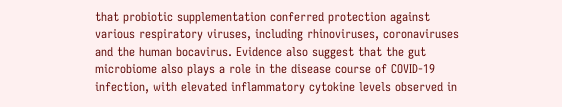that probiotic supplementation conferred protection against various respiratory viruses, including rhinoviruses, coronaviruses and the human bocavirus. Evidence also suggest that the gut microbiome also plays a role in the disease course of COVID-19 infection, with elevated inflammatory cytokine levels observed in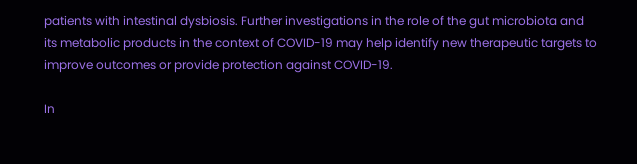patients with intestinal dysbiosis. Further investigations in the role of the gut microbiota and its metabolic products in the context of COVID-19 may help identify new therapeutic targets to improve outcomes or provide protection against COVID-19.

In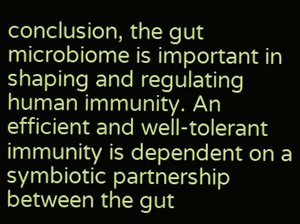conclusion, the gut microbiome is important in shaping and regulating human immunity. An efficient and well-tolerant immunity is dependent on a symbiotic partnership between the gut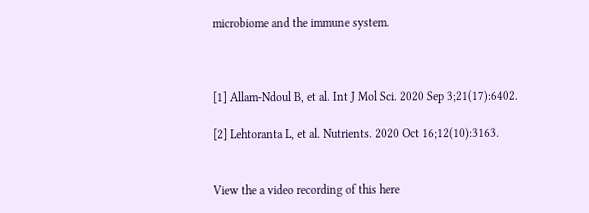microbiome and the immune system.



[1] Allam-Ndoul B, et al. Int J Mol Sci. 2020 Sep 3;21(17):6402.

[2] Lehtoranta L, et al. Nutrients. 2020 Oct 16;12(10):3163.


View the a video recording of this here